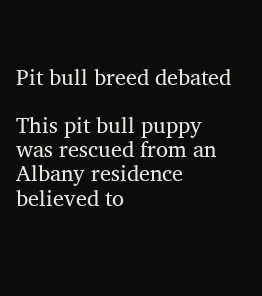Pit bull breed debated

This pit bull puppy was rescued from an Albany residence believed to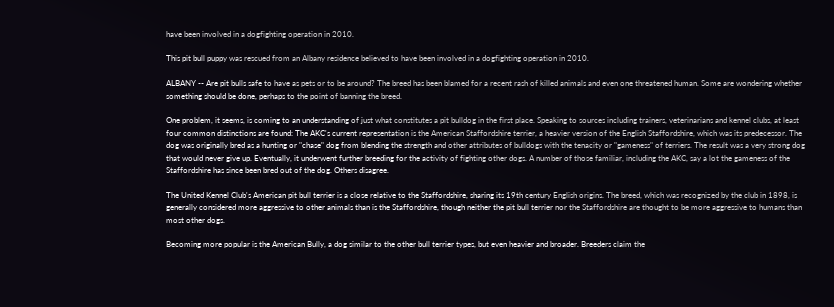have been involved in a dogfighting operation in 2010.

This pit bull puppy was rescued from an Albany residence believed to have been involved in a dogfighting operation in 2010.

ALBANY -- Are pit bulls safe to have as pets or to be around? The breed has been blamed for a recent rash of killed animals and even one threatened human. Some are wondering whether something should be done, perhaps to the point of banning the breed.

One problem, it seems, is coming to an understanding of just what constitutes a pit bulldog in the first place. Speaking to sources including trainers, veterinarians and kennel clubs, at least four common distinctions are found: The AKC's current representation is the American Staffordshire terrier, a heavier version of the English Staffordshire, which was its predecessor. The dog was originally bred as a hunting or "chase" dog from blending the strength and other attributes of bulldogs with the tenacity or "gameness" of terriers. The result was a very strong dog that would never give up. Eventually, it underwent further breeding for the activity of fighting other dogs. A number of those familiar, including the AKC, say a lot the gameness of the Staffordshire has since been bred out of the dog. Others disagree.

The United Kennel Club's American pit bull terrier is a close relative to the Staffordshire, sharing its 19th century English origins. The breed, which was recognized by the club in 1898, is generally considered more aggressive to other animals than is the Staffordshire, though neither the pit bull terrier nor the Staffordshire are thought to be more aggressive to humans than most other dogs.

Becoming more popular is the American Bully, a dog similar to the other bull terrier types, but even heavier and broader. Breeders claim the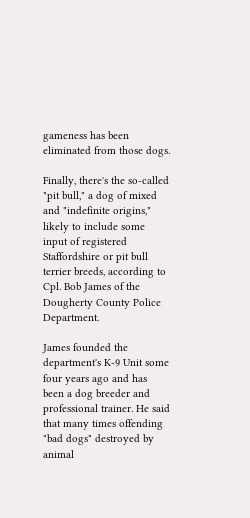gameness has been eliminated from those dogs.

Finally, there's the so-called "pit bull," a dog of mixed and "indefinite origins," likely to include some input of registered Staffordshire or pit bull terrier breeds, according to Cpl. Bob James of the Dougherty County Police Department.

James founded the department's K-9 Unit some four years ago and has been a dog breeder and professional trainer. He said that many times offending "bad dogs" destroyed by animal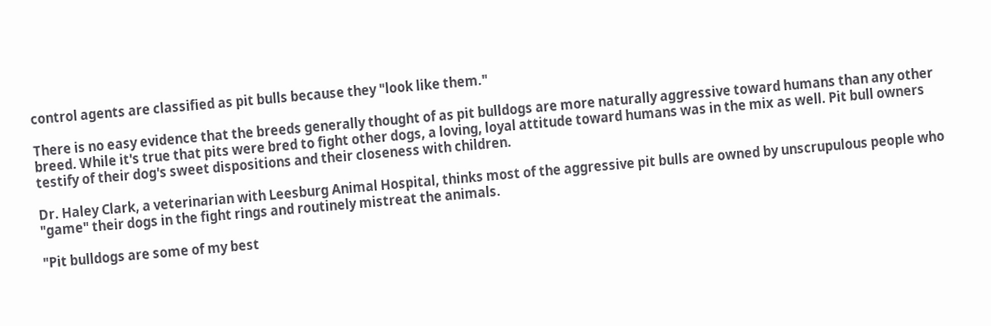control agents are classified as pit bulls because they "look like them."

There is no easy evidence that the breeds generally thought of as pit bulldogs are more naturally aggressive toward humans than any other breed. While it's true that pits were bred to fight other dogs, a loving, loyal attitude toward humans was in the mix as well. Pit bull owners testify of their dog's sweet dispositions and their closeness with children.

Dr. Haley Clark, a veterinarian with Leesburg Animal Hospital, thinks most of the aggressive pit bulls are owned by unscrupulous people who "game" their dogs in the fight rings and routinely mistreat the animals.

"Pit bulldogs are some of my best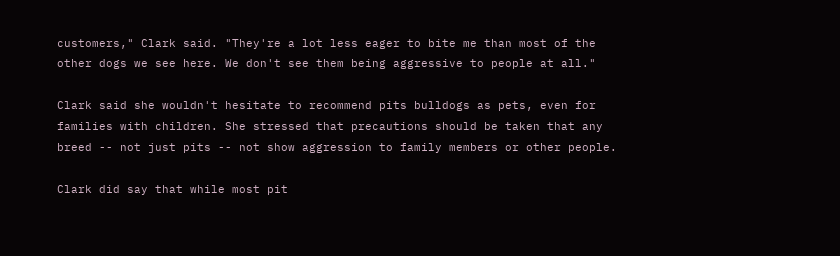customers," Clark said. "They're a lot less eager to bite me than most of the other dogs we see here. We don't see them being aggressive to people at all."

Clark said she wouldn't hesitate to recommend pits bulldogs as pets, even for families with children. She stressed that precautions should be taken that any breed -- not just pits -- not show aggression to family members or other people.

Clark did say that while most pit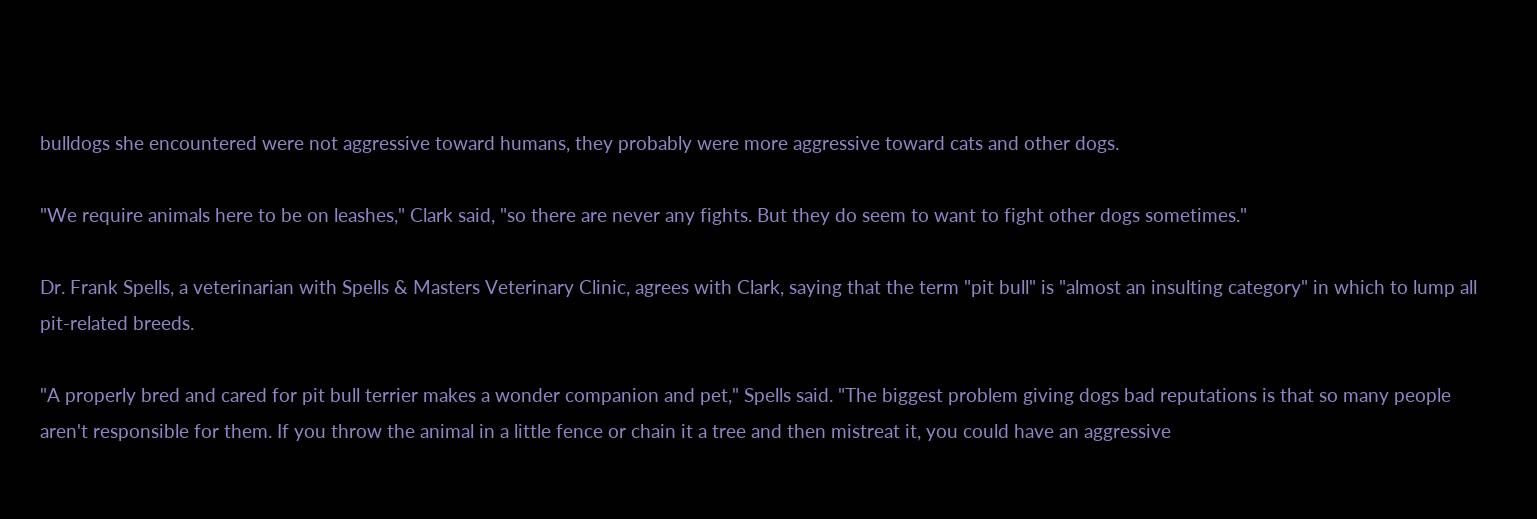bulldogs she encountered were not aggressive toward humans, they probably were more aggressive toward cats and other dogs.

"We require animals here to be on leashes," Clark said, "so there are never any fights. But they do seem to want to fight other dogs sometimes."

Dr. Frank Spells, a veterinarian with Spells & Masters Veterinary Clinic, agrees with Clark, saying that the term "pit bull" is "almost an insulting category" in which to lump all pit-related breeds.

"A properly bred and cared for pit bull terrier makes a wonder companion and pet," Spells said. "The biggest problem giving dogs bad reputations is that so many people aren't responsible for them. If you throw the animal in a little fence or chain it a tree and then mistreat it, you could have an aggressive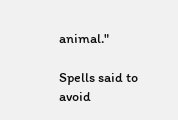animal."

Spells said to avoid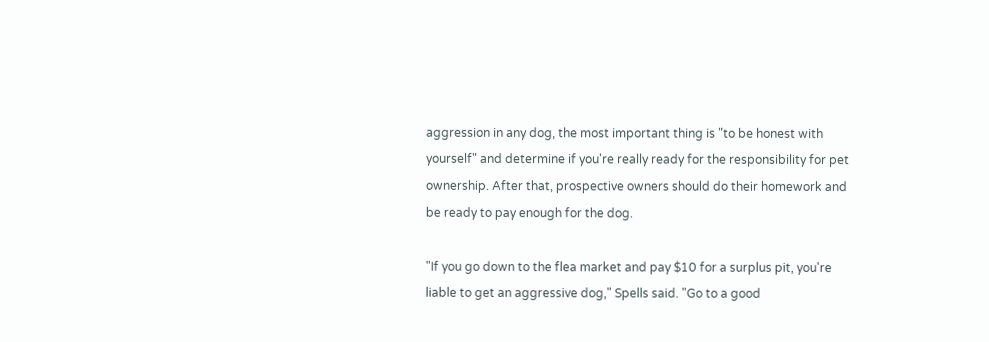aggression in any dog, the most important thing is "to be honest with yourself" and determine if you're really ready for the responsibility for pet ownership. After that, prospective owners should do their homework and be ready to pay enough for the dog.

"If you go down to the flea market and pay $10 for a surplus pit, you're liable to get an aggressive dog," Spells said. "Go to a good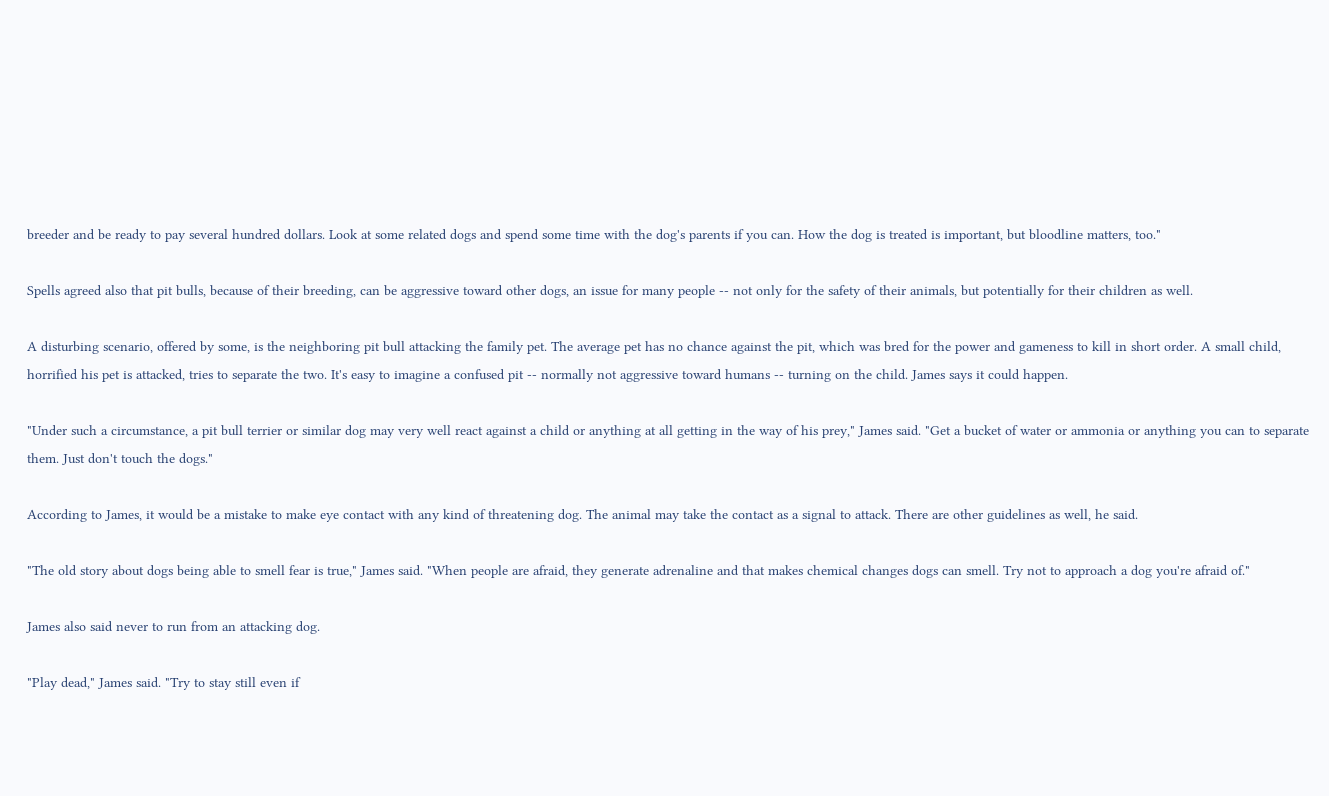breeder and be ready to pay several hundred dollars. Look at some related dogs and spend some time with the dog's parents if you can. How the dog is treated is important, but bloodline matters, too."

Spells agreed also that pit bulls, because of their breeding, can be aggressive toward other dogs, an issue for many people -- not only for the safety of their animals, but potentially for their children as well.

A disturbing scenario, offered by some, is the neighboring pit bull attacking the family pet. The average pet has no chance against the pit, which was bred for the power and gameness to kill in short order. A small child, horrified his pet is attacked, tries to separate the two. It's easy to imagine a confused pit -- normally not aggressive toward humans -- turning on the child. James says it could happen.

"Under such a circumstance, a pit bull terrier or similar dog may very well react against a child or anything at all getting in the way of his prey," James said. "Get a bucket of water or ammonia or anything you can to separate them. Just don't touch the dogs."

According to James, it would be a mistake to make eye contact with any kind of threatening dog. The animal may take the contact as a signal to attack. There are other guidelines as well, he said.

"The old story about dogs being able to smell fear is true," James said. "When people are afraid, they generate adrenaline and that makes chemical changes dogs can smell. Try not to approach a dog you're afraid of."

James also said never to run from an attacking dog.

"Play dead," James said. "Try to stay still even if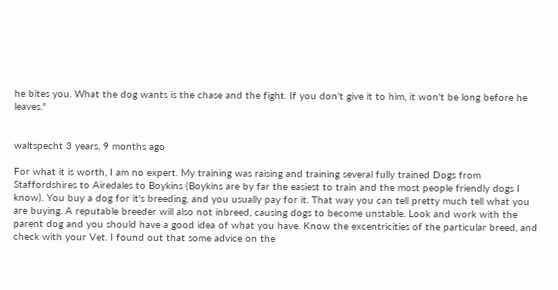he bites you. What the dog wants is the chase and the fight. If you don't give it to him, it won't be long before he leaves."


waltspecht 3 years, 9 months ago

For what it is worth, I am no expert. My training was raising and training several fully trained Dogs from Staffordshires to Airedales to Boykins (Boykins are by far the easiest to train and the most people friendly dogs I know). You buy a dog for it's breeding, and you usually pay for it. That way you can tell pretty much tell what you are buying. A reputable breeder will also not inbreed, causing dogs to become unstable. Look and work with the parent dog and you should have a good idea of what you have. Know the excentricities of the particular breed, and check with your Vet. I found out that some advice on the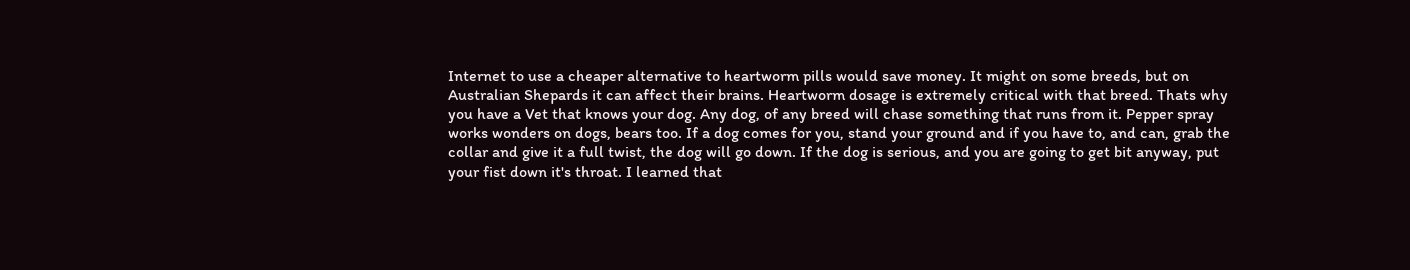Internet to use a cheaper alternative to heartworm pills would save money. It might on some breeds, but on Australian Shepards it can affect their brains. Heartworm dosage is extremely critical with that breed. Thats why you have a Vet that knows your dog. Any dog, of any breed will chase something that runs from it. Pepper spray works wonders on dogs, bears too. If a dog comes for you, stand your ground and if you have to, and can, grab the collar and give it a full twist, the dog will go down. If the dog is serious, and you are going to get bit anyway, put your fist down it's throat. I learned that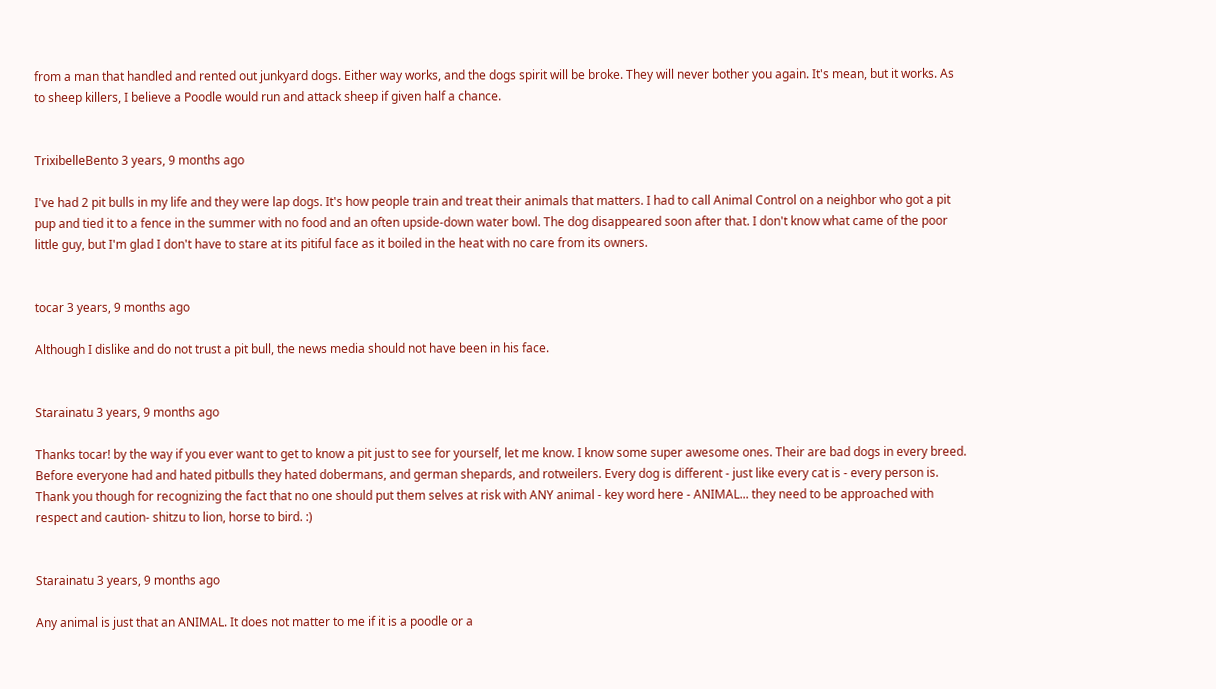from a man that handled and rented out junkyard dogs. Either way works, and the dogs spirit will be broke. They will never bother you again. It's mean, but it works. As to sheep killers, I believe a Poodle would run and attack sheep if given half a chance.


TrixibelleBento 3 years, 9 months ago

I've had 2 pit bulls in my life and they were lap dogs. It's how people train and treat their animals that matters. I had to call Animal Control on a neighbor who got a pit pup and tied it to a fence in the summer with no food and an often upside-down water bowl. The dog disappeared soon after that. I don't know what came of the poor little guy, but I'm glad I don't have to stare at its pitiful face as it boiled in the heat with no care from its owners.


tocar 3 years, 9 months ago

Although I dislike and do not trust a pit bull, the news media should not have been in his face.


Starainatu 3 years, 9 months ago

Thanks tocar! by the way if you ever want to get to know a pit just to see for yourself, let me know. I know some super awesome ones. Their are bad dogs in every breed. Before everyone had and hated pitbulls they hated dobermans, and german shepards, and rotweilers. Every dog is different - just like every cat is - every person is. Thank you though for recognizing the fact that no one should put them selves at risk with ANY animal - key word here - ANIMAL... they need to be approached with respect and caution- shitzu to lion, horse to bird. :)


Starainatu 3 years, 9 months ago

Any animal is just that an ANIMAL. It does not matter to me if it is a poodle or a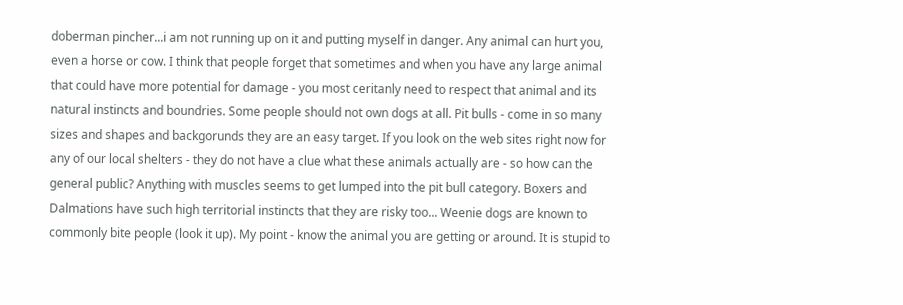doberman pincher...i am not running up on it and putting myself in danger. Any animal can hurt you, even a horse or cow. I think that people forget that sometimes and when you have any large animal that could have more potential for damage - you most ceritanly need to respect that animal and its natural instincts and boundries. Some people should not own dogs at all. Pit bulls - come in so many sizes and shapes and backgorunds they are an easy target. If you look on the web sites right now for any of our local shelters - they do not have a clue what these animals actually are - so how can the general public? Anything with muscles seems to get lumped into the pit bull category. Boxers and Dalmations have such high territorial instincts that they are risky too... Weenie dogs are known to commonly bite people (look it up). My point - know the animal you are getting or around. It is stupid to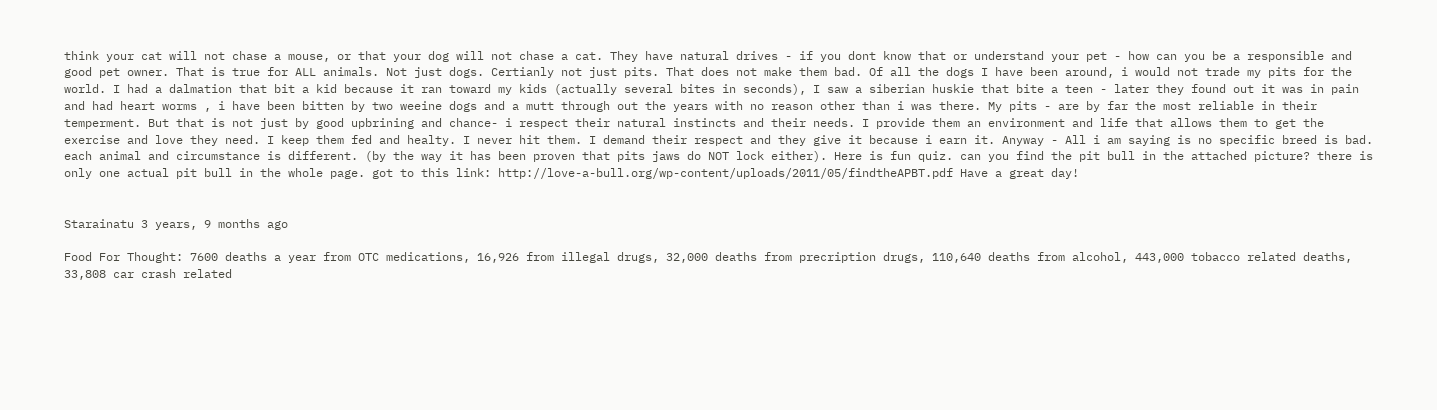think your cat will not chase a mouse, or that your dog will not chase a cat. They have natural drives - if you dont know that or understand your pet - how can you be a responsible and good pet owner. That is true for ALL animals. Not just dogs. Certianly not just pits. That does not make them bad. Of all the dogs I have been around, i would not trade my pits for the world. I had a dalmation that bit a kid because it ran toward my kids (actually several bites in seconds), I saw a siberian huskie that bite a teen - later they found out it was in pain and had heart worms , i have been bitten by two weeine dogs and a mutt through out the years with no reason other than i was there. My pits - are by far the most reliable in their temperment. But that is not just by good upbrining and chance- i respect their natural instincts and their needs. I provide them an environment and life that allows them to get the exercise and love they need. I keep them fed and healty. I never hit them. I demand their respect and they give it because i earn it. Anyway - All i am saying is no specific breed is bad. each animal and circumstance is different. (by the way it has been proven that pits jaws do NOT lock either). Here is fun quiz. can you find the pit bull in the attached picture? there is only one actual pit bull in the whole page. got to this link: http://love-a-bull.org/wp-content/uploads/2011/05/findtheAPBT.pdf Have a great day!


Starainatu 3 years, 9 months ago

Food For Thought: 7600 deaths a year from OTC medications, 16,926 from illegal drugs, 32,000 deaths from precription drugs, 110,640 deaths from alcohol, 443,000 tobacco related deaths, 33,808 car crash related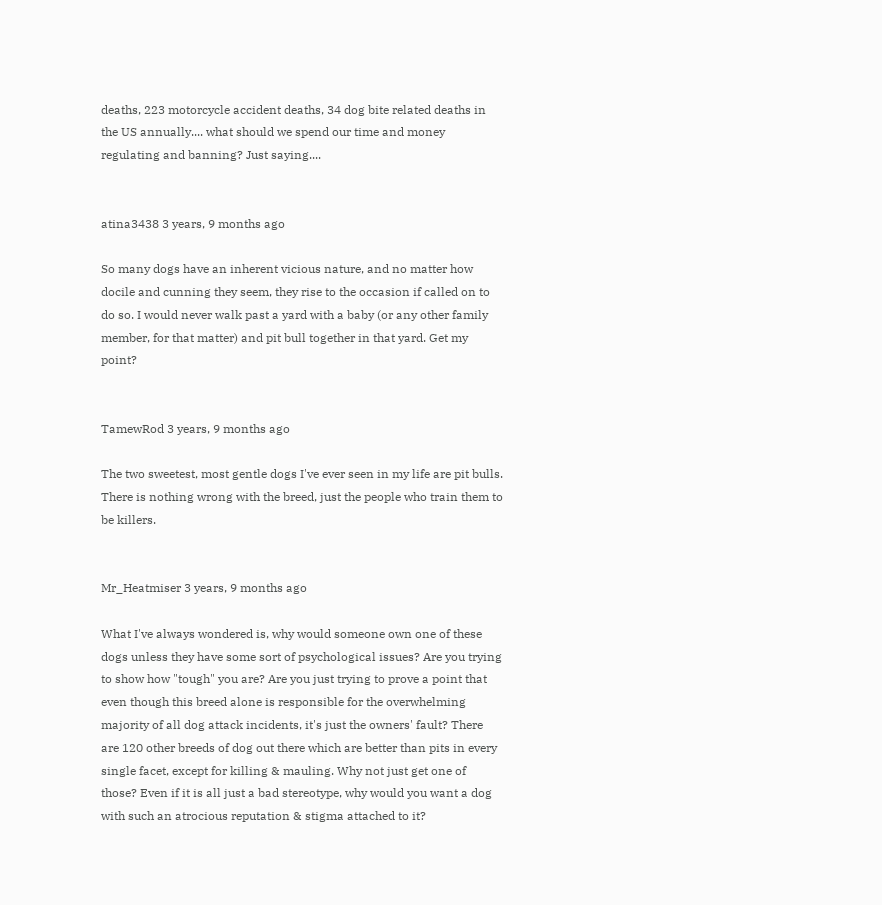deaths, 223 motorcycle accident deaths, 34 dog bite related deaths in the US annually.... what should we spend our time and money regulating and banning? Just saying....


atina3438 3 years, 9 months ago

So many dogs have an inherent vicious nature, and no matter how docile and cunning they seem, they rise to the occasion if called on to do so. I would never walk past a yard with a baby (or any other family member, for that matter) and pit bull together in that yard. Get my point?


TamewRod 3 years, 9 months ago

The two sweetest, most gentle dogs I've ever seen in my life are pit bulls. There is nothing wrong with the breed, just the people who train them to be killers.


Mr_Heatmiser 3 years, 9 months ago

What I've always wondered is, why would someone own one of these dogs unless they have some sort of psychological issues? Are you trying to show how "tough" you are? Are you just trying to prove a point that even though this breed alone is responsible for the overwhelming majority of all dog attack incidents, it's just the owners' fault? There are 120 other breeds of dog out there which are better than pits in every single facet, except for killing & mauling. Why not just get one of those? Even if it is all just a bad stereotype, why would you want a dog with such an atrocious reputation & stigma attached to it?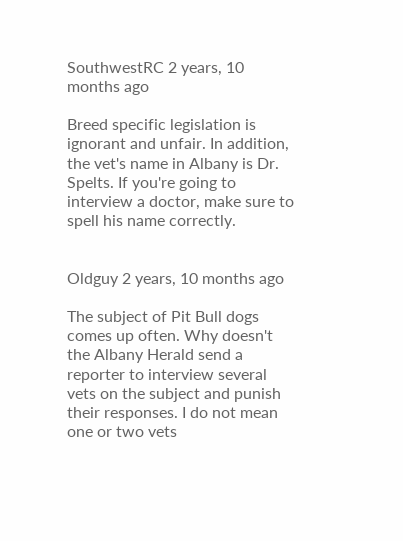SouthwestRC 2 years, 10 months ago

Breed specific legislation is ignorant and unfair. In addition, the vet's name in Albany is Dr. Spelts. If you're going to interview a doctor, make sure to spell his name correctly.


Oldguy 2 years, 10 months ago

The subject of Pit Bull dogs comes up often. Why doesn't the Albany Herald send a reporter to interview several vets on the subject and punish their responses. I do not mean one or two vets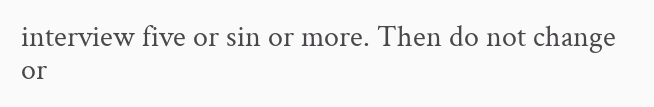interview five or sin or more. Then do not change or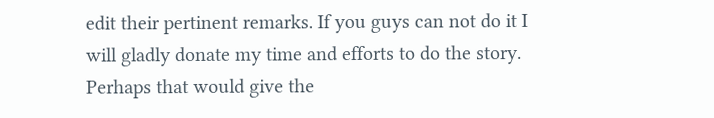edit their pertinent remarks. If you guys can not do it I will gladly donate my time and efforts to do the story. Perhaps that would give the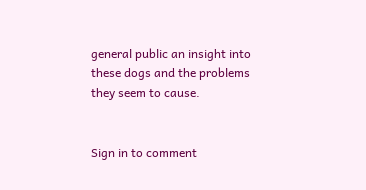general public an insight into these dogs and the problems they seem to cause.


Sign in to comment